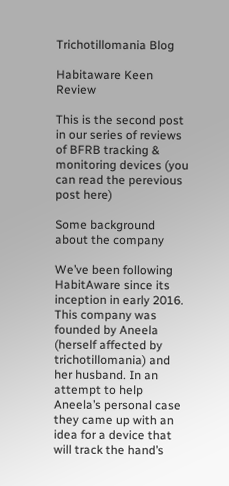Trichotillomania Blog

Habitaware Keen Review

This is the second post in our series of reviews of BFRB tracking & monitoring devices (you can read the perevious post here)

Some background about the company

We’ve been following HabitAware since its inception in early 2016. This company was founded by Aneela (herself affected by trichotillomania) and her husband. In an attempt to help Aneela’s personal case they came up with an idea for a device that will track the hand’s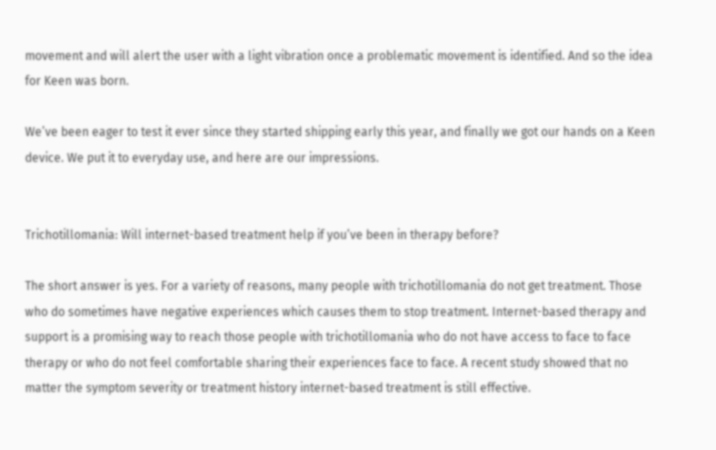movement and will alert the user with a light vibration once a problematic movement is identified. And so the idea for Keen was born.

We’ve been eager to test it ever since they started shipping early this year, and finally we got our hands on a Keen device. We put it to everyday use, and here are our impressions.


Trichotillomania: Will internet-based treatment help if you’ve been in therapy before?

The short answer is yes. For a variety of reasons, many people with trichotillomania do not get treatment. Those who do sometimes have negative experiences which causes them to stop treatment. Internet-based therapy and support is a promising way to reach those people with trichotillomania who do not have access to face to face therapy or who do not feel comfortable sharing their experiences face to face. A recent study showed that no matter the symptom severity or treatment history internet-based treatment is still effective.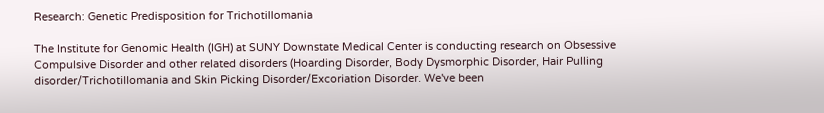Research: Genetic Predisposition for Trichotillomania

The Institute for Genomic Health (IGH) at SUNY Downstate Medical Center is conducting research on Obsessive Compulsive Disorder and other related disorders (Hoarding Disorder, Body Dysmorphic Disorder, Hair Pulling disorder/Trichotillomania and Skin Picking Disorder/Excoriation Disorder. We've been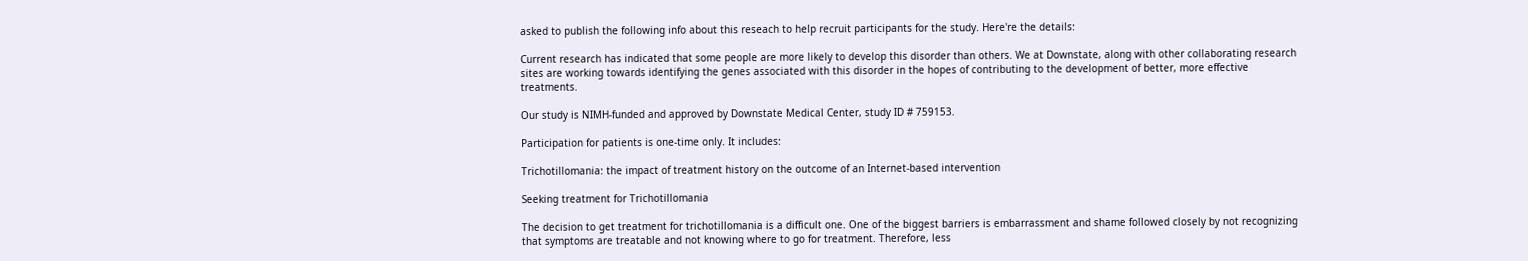asked to publish the following info about this reseach to help recruit participants for the study. Here're the details:

Current research has indicated that some people are more likely to develop this disorder than others. We at Downstate, along with other collaborating research sites are working towards identifying the genes associated with this disorder in the hopes of contributing to the development of better, more effective treatments.

Our study is NIMH-funded and approved by Downstate Medical Center, study ID # 759153.

Participation for patients is one-time only. It includes:

Trichotillomania: the impact of treatment history on the outcome of an Internet-based intervention

Seeking treatment for Trichotillomania

The decision to get treatment for trichotillomania is a difficult one. One of the biggest barriers is embarrassment and shame followed closely by not recognizing that symptoms are treatable and not knowing where to go for treatment. Therefore, less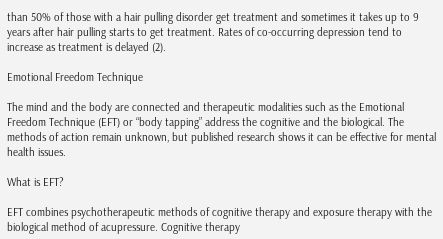than 50% of those with a hair pulling disorder get treatment and sometimes it takes up to 9 years after hair pulling starts to get treatment. Rates of co-occurring depression tend to increase as treatment is delayed (2).

Emotional Freedom Technique

The mind and the body are connected and therapeutic modalities such as the Emotional Freedom Technique (EFT) or “body tapping” address the cognitive and the biological. The methods of action remain unknown, but published research shows it can be effective for mental health issues.

What is EFT?

EFT combines psychotherapeutic methods of cognitive therapy and exposure therapy with the biological method of acupressure. Cognitive therapy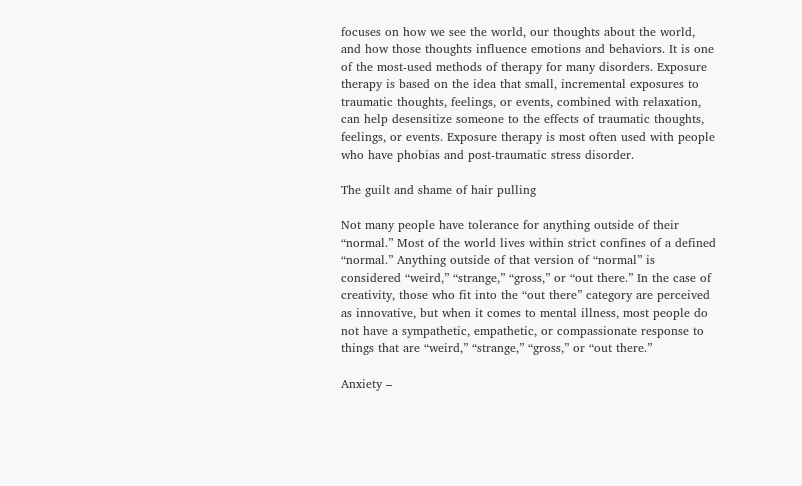focuses on how we see the world, our thoughts about the world, and how those thoughts influence emotions and behaviors. It is one of the most-used methods of therapy for many disorders. Exposure therapy is based on the idea that small, incremental exposures to traumatic thoughts, feelings, or events, combined with relaxation, can help desensitize someone to the effects of traumatic thoughts, feelings, or events. Exposure therapy is most often used with people who have phobias and post-traumatic stress disorder.

The guilt and shame of hair pulling

Not many people have tolerance for anything outside of their “normal.” Most of the world lives within strict confines of a defined “normal.” Anything outside of that version of “normal” is considered “weird,” “strange,” “gross,” or “out there.” In the case of creativity, those who fit into the “out there” category are perceived as innovative, but when it comes to mental illness, most people do not have a sympathetic, empathetic, or compassionate response to things that are “weird,” “strange,” “gross,” or “out there.”

Anxiety –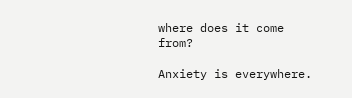where does it come from?

Anxiety is everywhere.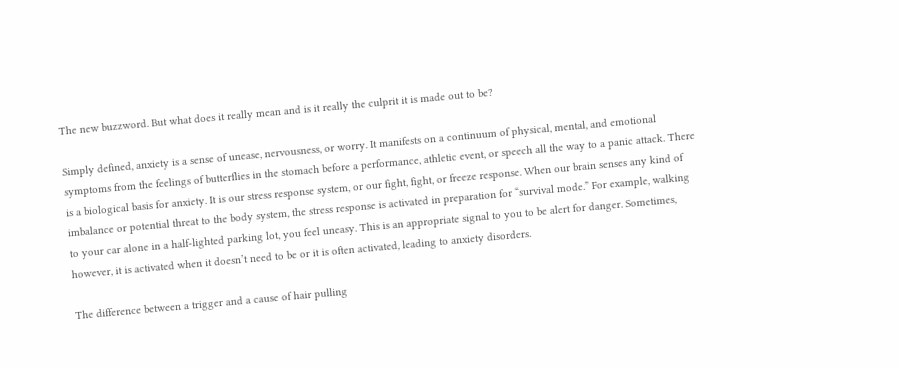The new buzzword. But what does it really mean and is it really the culprit it is made out to be?

Simply defined, anxiety is a sense of unease, nervousness, or worry. It manifests on a continuum of physical, mental, and emotional symptoms from the feelings of butterflies in the stomach before a performance, athletic event, or speech all the way to a panic attack. There is a biological basis for anxiety. It is our stress response system, or our fight, fight, or freeze response. When our brain senses any kind of imbalance or potential threat to the body system, the stress response is activated in preparation for “survival mode.” For example, walking to your car alone in a half-lighted parking lot, you feel uneasy. This is an appropriate signal to you to be alert for danger. Sometimes, however, it is activated when it doesn’t need to be or it is often activated, leading to anxiety disorders.

The difference between a trigger and a cause of hair pulling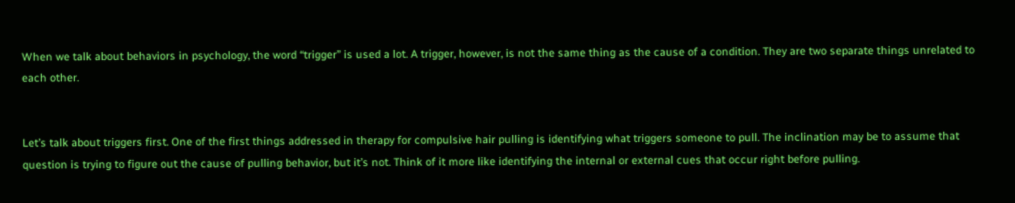When we talk about behaviors in psychology, the word “trigger” is used a lot. A trigger, however, is not the same thing as the cause of a condition. They are two separate things unrelated to each other.


Let’s talk about triggers first. One of the first things addressed in therapy for compulsive hair pulling is identifying what triggers someone to pull. The inclination may be to assume that question is trying to figure out the cause of pulling behavior, but it’s not. Think of it more like identifying the internal or external cues that occur right before pulling.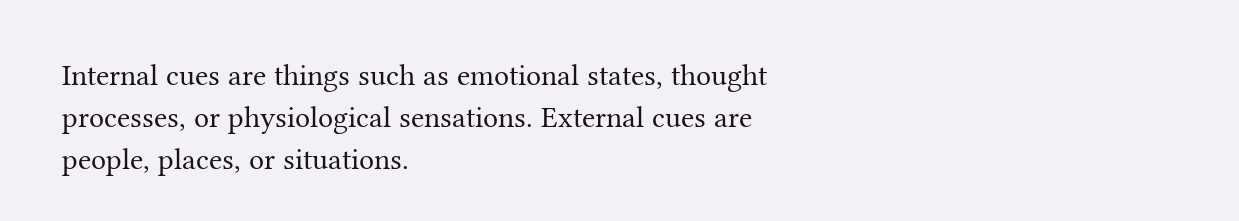Internal cues are things such as emotional states, thought processes, or physiological sensations. External cues are people, places, or situations.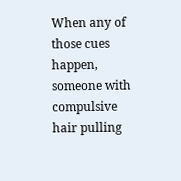When any of those cues happen, someone with compulsive hair pulling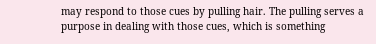may respond to those cues by pulling hair. The pulling serves a purpose in dealing with those cues, which is something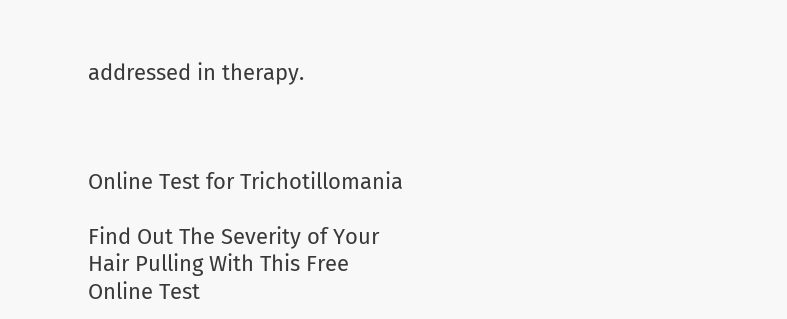addressed in therapy.



Online Test for Trichotillomania

Find Out The Severity of Your Hair Pulling With This Free Online Test